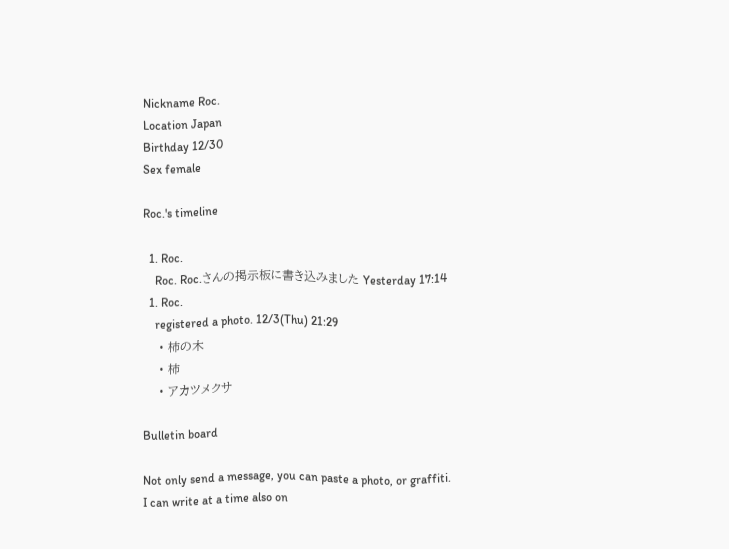Nickname Roc.
Location Japan
Birthday 12/30
Sex female

Roc.'s timeline

  1. Roc.
    Roc. Roc.さんの掲示板に書き込みました Yesterday 17:14
  1. Roc.
    registered a photo. 12/3(Thu) 21:29
    • 柿の木
    • 柿
    • アカツメクサ

Bulletin board

Not only send a message, you can paste a photo, or graffiti.
I can write at a time also on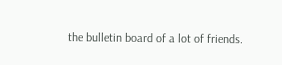the bulletin board of a lot of friends.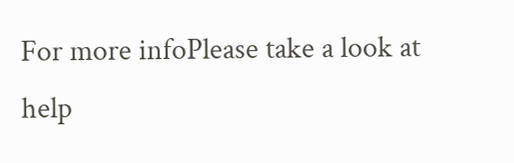For more infoPlease take a look at help